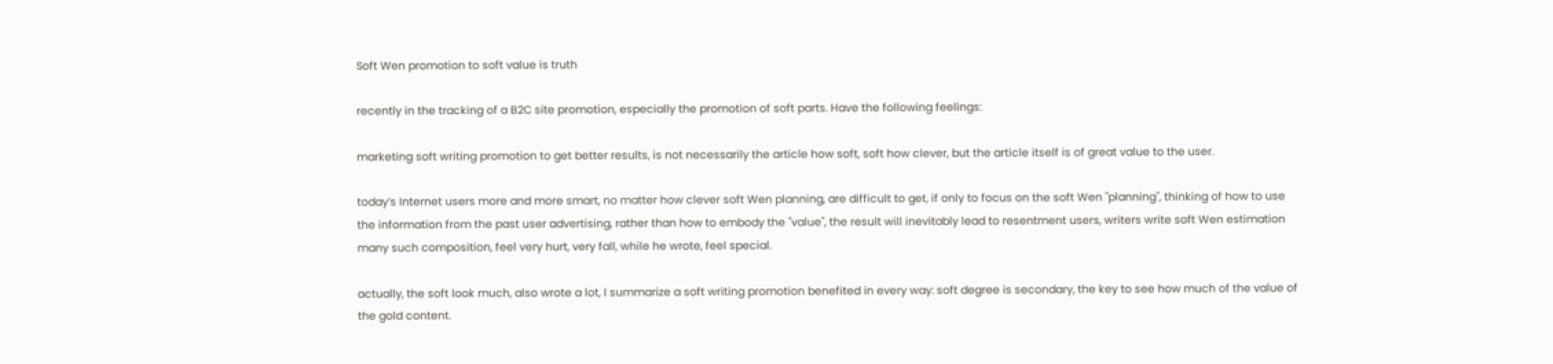Soft Wen promotion to soft value is truth

recently in the tracking of a B2C site promotion, especially the promotion of soft parts. Have the following feelings:

marketing soft writing promotion to get better results, is not necessarily the article how soft, soft how clever, but the article itself is of great value to the user.

today’s Internet users more and more smart, no matter how clever soft Wen planning, are difficult to get, if only to focus on the soft Wen "planning", thinking of how to use the information from the past user advertising, rather than how to embody the "value", the result will inevitably lead to resentment users, writers write soft Wen estimation many such composition, feel very hurt, very fall, while he wrote, feel special.

actually, the soft look much, also wrote a lot, I summarize a soft writing promotion benefited in every way: soft degree is secondary, the key to see how much of the value of the gold content.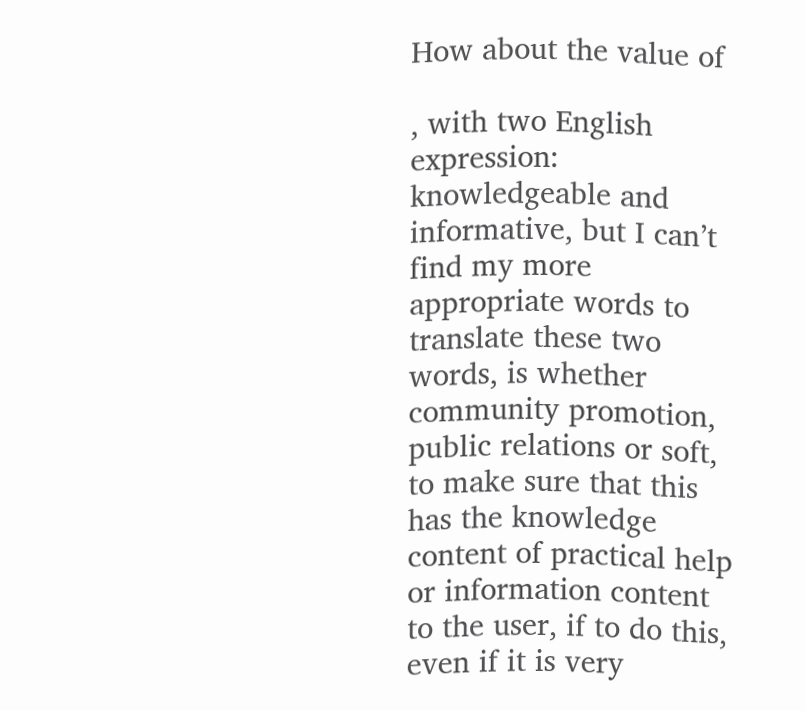How about the value of

, with two English expression: knowledgeable and informative, but I can’t find my more appropriate words to translate these two words, is whether community promotion, public relations or soft, to make sure that this has the knowledge content of practical help or information content to the user, if to do this, even if it is very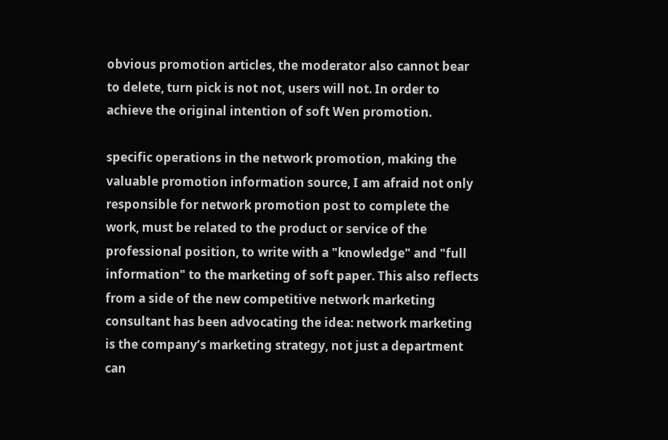obvious promotion articles, the moderator also cannot bear to delete, turn pick is not not, users will not. In order to achieve the original intention of soft Wen promotion.

specific operations in the network promotion, making the valuable promotion information source, I am afraid not only responsible for network promotion post to complete the work, must be related to the product or service of the professional position, to write with a "knowledge" and "full information" to the marketing of soft paper. This also reflects from a side of the new competitive network marketing consultant has been advocating the idea: network marketing is the company’s marketing strategy, not just a department can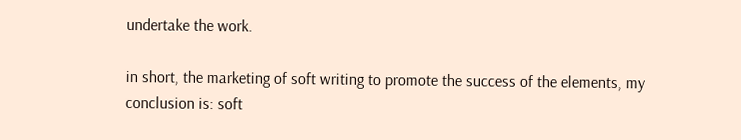undertake the work.

in short, the marketing of soft writing to promote the success of the elements, my conclusion is: soft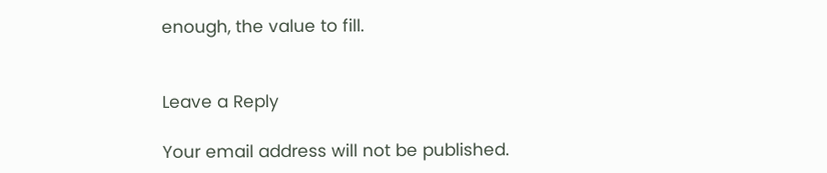enough, the value to fill.


Leave a Reply

Your email address will not be published.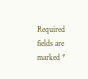Required fields are marked *